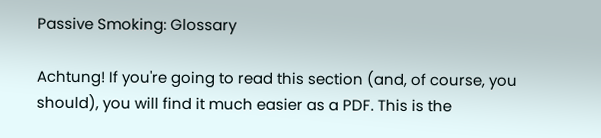Passive Smoking: Glossary

Achtung! If you're going to read this section (and, of course, you should), you will find it much easier as a PDF. This is the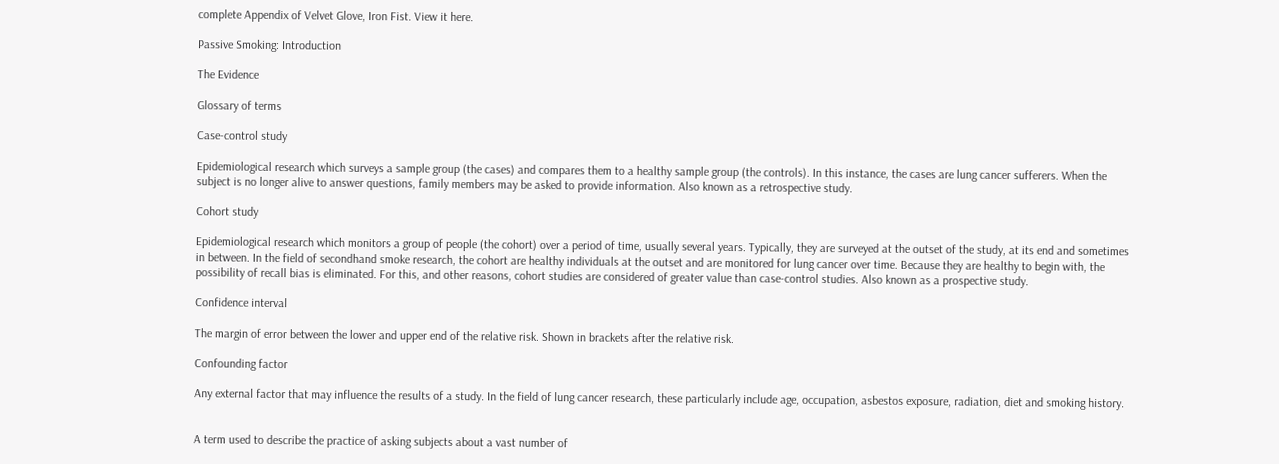complete Appendix of Velvet Glove, Iron Fist. View it here.

Passive Smoking: Introduction

The Evidence

Glossary of terms

Case-control study

Epidemiological research which surveys a sample group (the cases) and compares them to a healthy sample group (the controls). In this instance, the cases are lung cancer sufferers. When the subject is no longer alive to answer questions, family members may be asked to provide information. Also known as a retrospective study.

Cohort study

Epidemiological research which monitors a group of people (the cohort) over a period of time, usually several years. Typically, they are surveyed at the outset of the study, at its end and sometimes in between. In the field of secondhand smoke research, the cohort are healthy individuals at the outset and are monitored for lung cancer over time. Because they are healthy to begin with, the possibility of recall bias is eliminated. For this, and other reasons, cohort studies are considered of greater value than case-control studies. Also known as a prospective study.

Confidence interval

The margin of error between the lower and upper end of the relative risk. Shown in brackets after the relative risk.

Confounding factor

Any external factor that may influence the results of a study. In the field of lung cancer research, these particularly include age, occupation, asbestos exposure, radiation, diet and smoking history.


A term used to describe the practice of asking subjects about a vast number of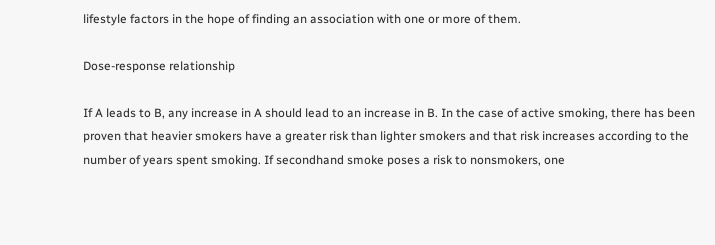lifestyle factors in the hope of finding an association with one or more of them.

Dose-response relationship

If A leads to B, any increase in A should lead to an increase in B. In the case of active smoking, there has been proven that heavier smokers have a greater risk than lighter smokers and that risk increases according to the number of years spent smoking. If secondhand smoke poses a risk to nonsmokers, one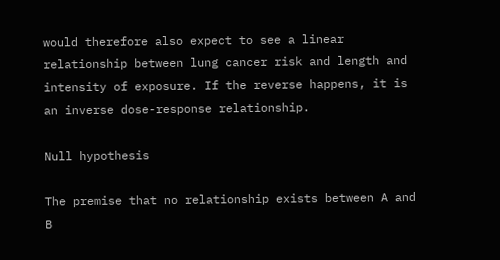would therefore also expect to see a linear relationship between lung cancer risk and length and intensity of exposure. If the reverse happens, it is an inverse dose-response relationship.

Null hypothesis

The premise that no relationship exists between A and B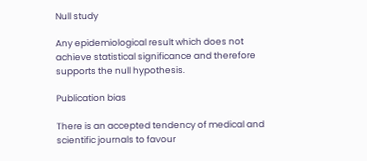Null study

Any epidemiological result which does not achieve statistical significance and therefore supports the null hypothesis.

Publication bias

There is an accepted tendency of medical and scientific journals to favour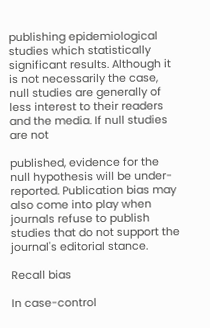publishing epidemiological studies which statistically significant results. Although it is not necessarily the case, null studies are generally of less interest to their readers and the media. If null studies are not

published, evidence for the null hypothesis will be under-reported. Publication bias may also come into play when journals refuse to publish studies that do not support the journal's editorial stance.

Recall bias

In case-control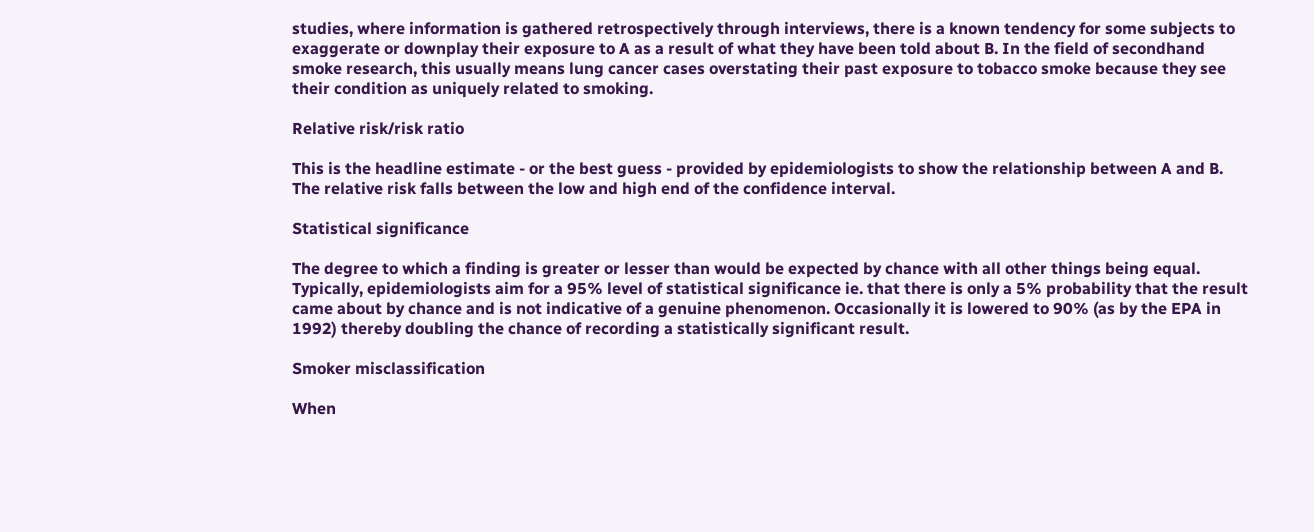studies, where information is gathered retrospectively through interviews, there is a known tendency for some subjects to exaggerate or downplay their exposure to A as a result of what they have been told about B. In the field of secondhand smoke research, this usually means lung cancer cases overstating their past exposure to tobacco smoke because they see their condition as uniquely related to smoking.

Relative risk/risk ratio

This is the headline estimate - or the best guess - provided by epidemiologists to show the relationship between A and B. The relative risk falls between the low and high end of the confidence interval.

Statistical significance

The degree to which a finding is greater or lesser than would be expected by chance with all other things being equal. Typically, epidemiologists aim for a 95% level of statistical significance ie. that there is only a 5% probability that the result came about by chance and is not indicative of a genuine phenomenon. Occasionally it is lowered to 90% (as by the EPA in 1992) thereby doubling the chance of recording a statistically significant result.

Smoker misclassification

When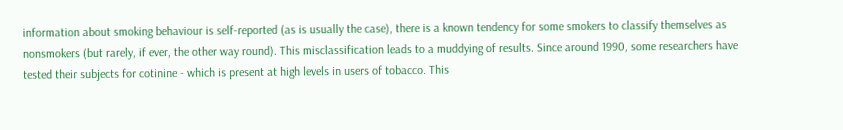information about smoking behaviour is self-reported (as is usually the case), there is a known tendency for some smokers to classify themselves as nonsmokers (but rarely, if ever, the other way round). This misclassification leads to a muddying of results. Since around 1990, some researchers have tested their subjects for cotinine - which is present at high levels in users of tobacco. This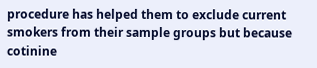procedure has helped them to exclude current smokers from their sample groups but because cotinine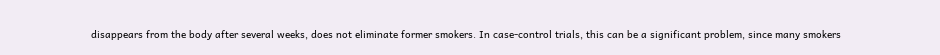disappears from the body after several weeks, does not eliminate former smokers. In case-control trials, this can be a significant problem, since many smokers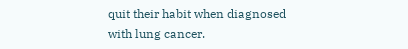quit their habit when diagnosed with lung cancer.